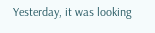Yesterday, it was looking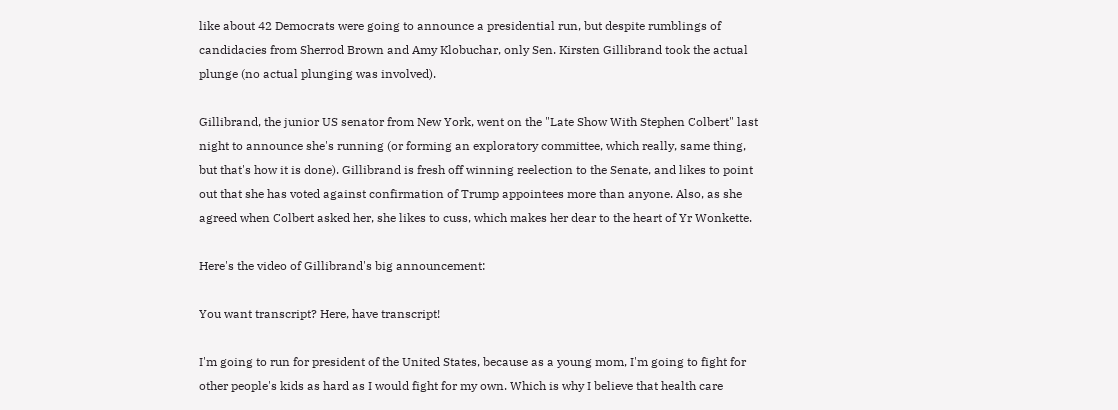like about 42 Democrats were going to announce a presidential run, but despite rumblings of candidacies from Sherrod Brown and Amy Klobuchar, only Sen. Kirsten Gillibrand took the actual plunge (no actual plunging was involved).

Gillibrand, the junior US senator from New York, went on the "Late Show With Stephen Colbert" last night to announce she's running (or forming an exploratory committee, which really, same thing, but that's how it is done). Gillibrand is fresh off winning reelection to the Senate, and likes to point out that she has voted against confirmation of Trump appointees more than anyone. Also, as she agreed when Colbert asked her, she likes to cuss, which makes her dear to the heart of Yr Wonkette.

Here's the video of Gillibrand's big announcement:

You want transcript? Here, have transcript!

I'm going to run for president of the United States, because as a young mom, I'm going to fight for other people's kids as hard as I would fight for my own. Which is why I believe that health care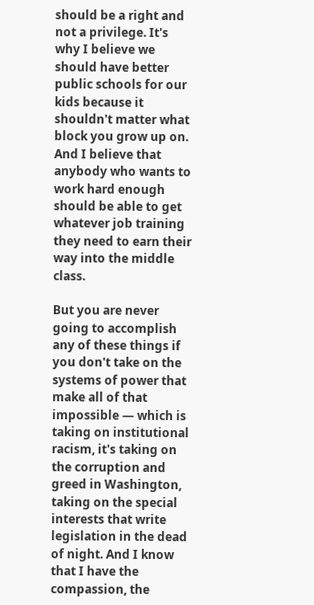should be a right and not a privilege. It's why I believe we should have better public schools for our kids because it shouldn't matter what block you grow up on. And I believe that anybody who wants to work hard enough should be able to get whatever job training they need to earn their way into the middle class.

But you are never going to accomplish any of these things if you don't take on the systems of power that make all of that impossible — which is taking on institutional racism, it's taking on the corruption and greed in Washington, taking on the special interests that write legislation in the dead of night. And I know that I have the compassion, the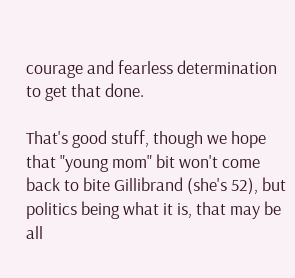courage and fearless determination to get that done.

That's good stuff, though we hope that "young mom" bit won't come back to bite Gillibrand (she's 52), but politics being what it is, that may be all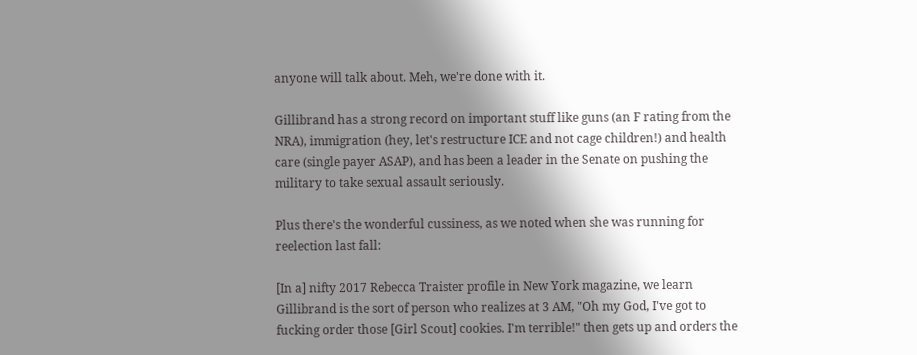anyone will talk about. Meh, we're done with it.

Gillibrand has a strong record on important stuff like guns (an F rating from the NRA), immigration (hey, let's restructure ICE and not cage children!) and health care (single payer ASAP), and has been a leader in the Senate on pushing the military to take sexual assault seriously.

Plus there's the wonderful cussiness, as we noted when she was running for reelection last fall:

[In a] nifty 2017 Rebecca Traister profile in New York magazine, we learn Gillibrand is the sort of person who realizes at 3 AM, "Oh my God, I've got to fucking order those [Girl Scout] cookies. I'm terrible!" then gets up and orders the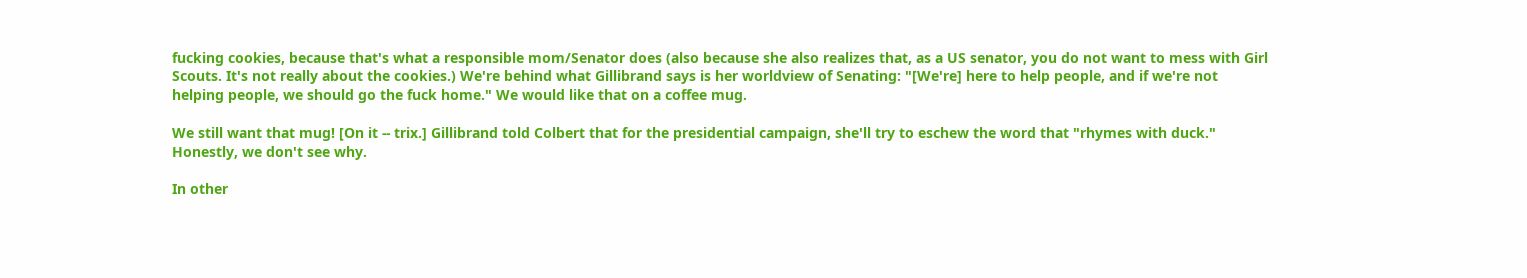fucking cookies, because that's what a responsible mom/Senator does (also because she also realizes that, as a US senator, you do not want to mess with Girl Scouts. It's not really about the cookies.) We're behind what Gillibrand says is her worldview of Senating: "[We're] here to help people, and if we're not helping people, we should go the fuck home." We would like that on a coffee mug.

We still want that mug! [On it -- trix.] Gillibrand told Colbert that for the presidential campaign, she'll try to eschew the word that "rhymes with duck." Honestly, we don't see why.

In other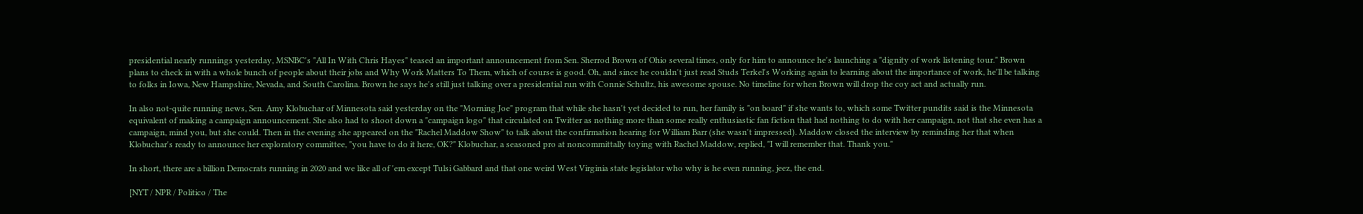presidential nearly runnings yesterday, MSNBC's "All In With Chris Hayes" teased an important announcement from Sen. Sherrod Brown of Ohio several times, only for him to announce he's launching a "dignity of work listening tour." Brown plans to check in with a whole bunch of people about their jobs and Why Work Matters To Them, which of course is good. Oh, and since he couldn't just read Studs Terkel's Working again to learning about the importance of work, he'll be talking to folks in Iowa, New Hampshire, Nevada, and South Carolina. Brown he says he's still just talking over a presidential run with Connie Schultz, his awesome spouse. No timeline for when Brown will drop the coy act and actually run.

In also not-quite running news, Sen. Amy Klobuchar of Minnesota said yesterday on the "Morning Joe" program that while she hasn't yet decided to run, her family is "on board" if she wants to, which some Twitter pundits said is the Minnesota equivalent of making a campaign announcement. She also had to shoot down a "campaign logo" that circulated on Twitter as nothing more than some really enthusiastic fan fiction that had nothing to do with her campaign, not that she even has a campaign, mind you, but she could. Then in the evening she appeared on the "Rachel Maddow Show" to talk about the confirmation hearing for William Barr (she wasn't impressed). Maddow closed the interview by reminding her that when Klobuchar's ready to announce her exploratory committee, "you have to do it here, OK?" Klobuchar, a seasoned pro at noncommittally toying with Rachel Maddow, replied, "I will remember that. Thank you."

In short, there are a billion Democrats running in 2020 and we like all of 'em except Tulsi Gabbard and that one weird West Virginia state legislator who why is he even running, jeez, the end.

[NYT / NPR / Politico / The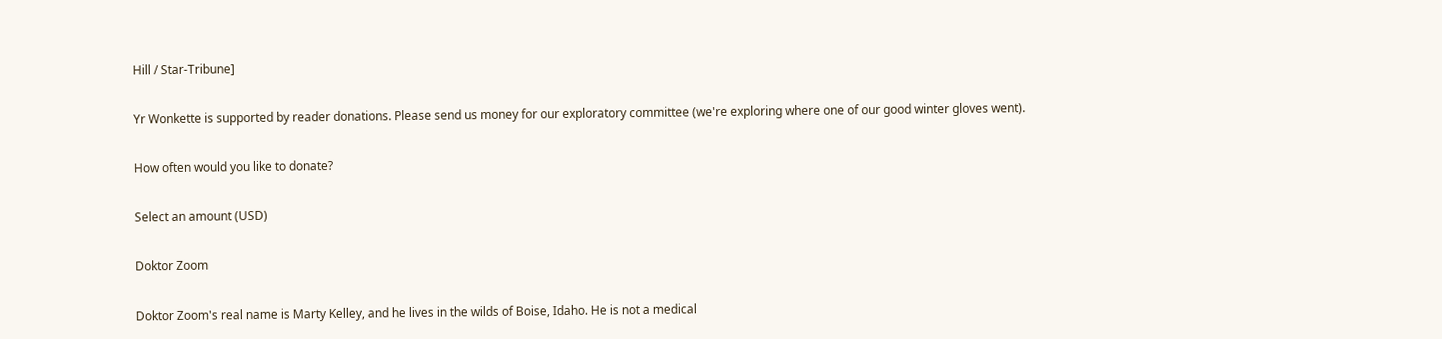Hill / Star-Tribune]

Yr Wonkette is supported by reader donations. Please send us money for our exploratory committee (we're exploring where one of our good winter gloves went).

How often would you like to donate?

Select an amount (USD)

Doktor Zoom

Doktor Zoom's real name is Marty Kelley, and he lives in the wilds of Boise, Idaho. He is not a medical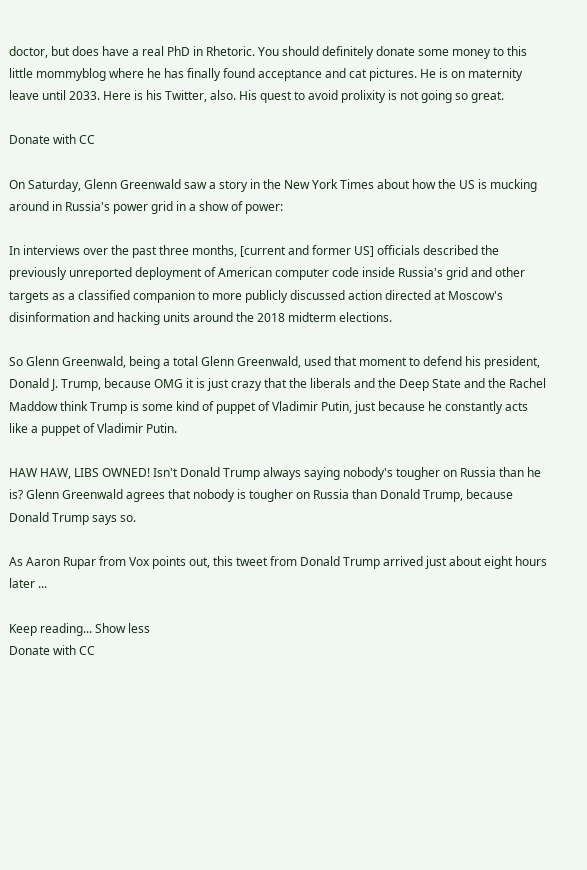doctor, but does have a real PhD in Rhetoric. You should definitely donate some money to this little mommyblog where he has finally found acceptance and cat pictures. He is on maternity leave until 2033. Here is his Twitter, also. His quest to avoid prolixity is not going so great.

Donate with CC

On Saturday, Glenn Greenwald saw a story in the New York Times about how the US is mucking around in Russia's power grid in a show of power:

In interviews over the past three months, [current and former US] officials described the previously unreported deployment of American computer code inside Russia's grid and other targets as a classified companion to more publicly discussed action directed at Moscow's disinformation and hacking units around the 2018 midterm elections.

So Glenn Greenwald, being a total Glenn Greenwald, used that moment to defend his president, Donald J. Trump, because OMG it is just crazy that the liberals and the Deep State and the Rachel Maddow think Trump is some kind of puppet of Vladimir Putin, just because he constantly acts like a puppet of Vladimir Putin.

HAW HAW, LIBS OWNED! Isn't Donald Trump always saying nobody's tougher on Russia than he is? Glenn Greenwald agrees that nobody is tougher on Russia than Donald Trump, because Donald Trump says so.

As Aaron Rupar from Vox points out, this tweet from Donald Trump arrived just about eight hours later ...

Keep reading... Show less
Donate with CC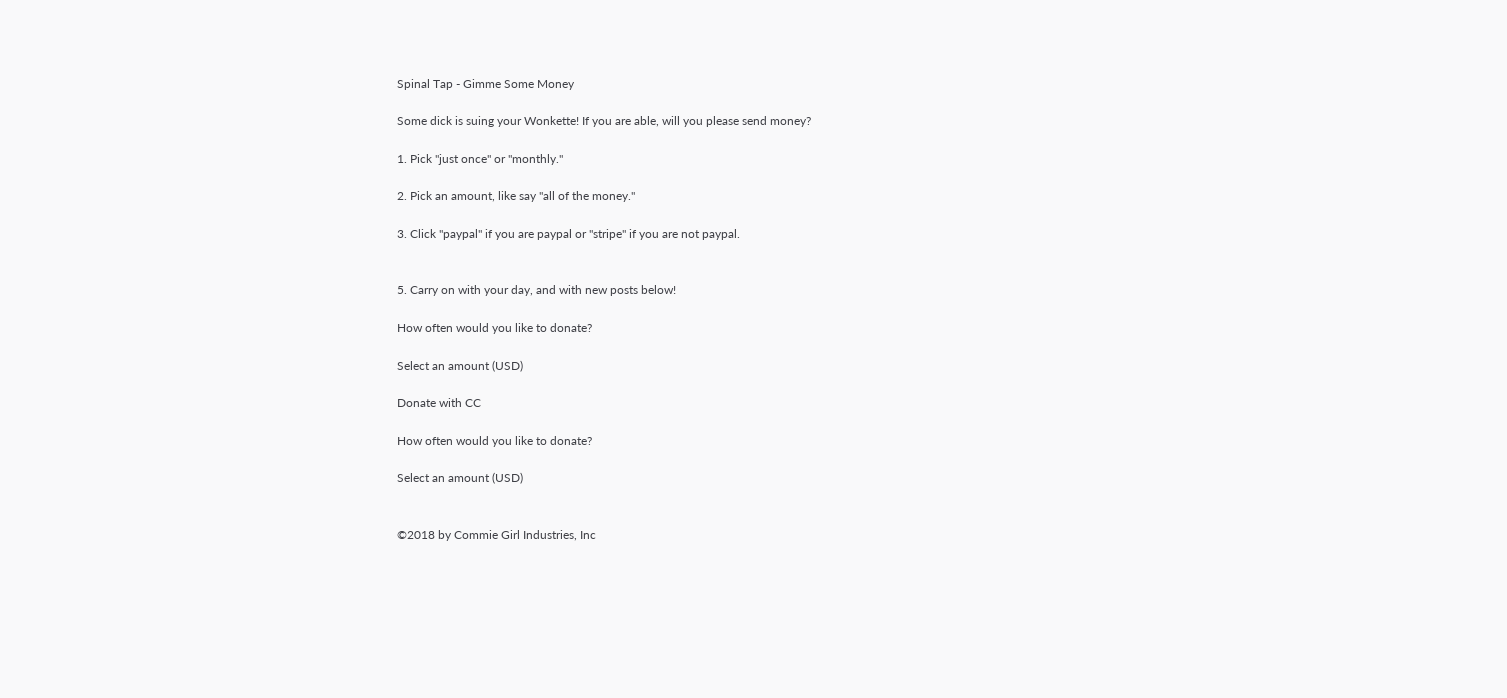Spinal Tap - Gimme Some Money

Some dick is suing your Wonkette! If you are able, will you please send money?

1. Pick "just once" or "monthly."

2. Pick an amount, like say "all of the money."

3. Click "paypal" if you are paypal or "stripe" if you are not paypal.


5. Carry on with your day, and with new posts below!

How often would you like to donate?

Select an amount (USD)

Donate with CC

How often would you like to donate?

Select an amount (USD)


©2018 by Commie Girl Industries, Inc